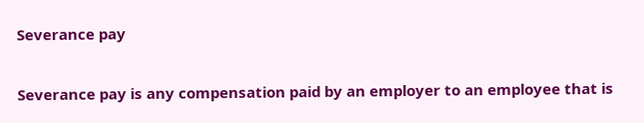Severance pay

Severance pay is any compensation paid by an employer to an employee that is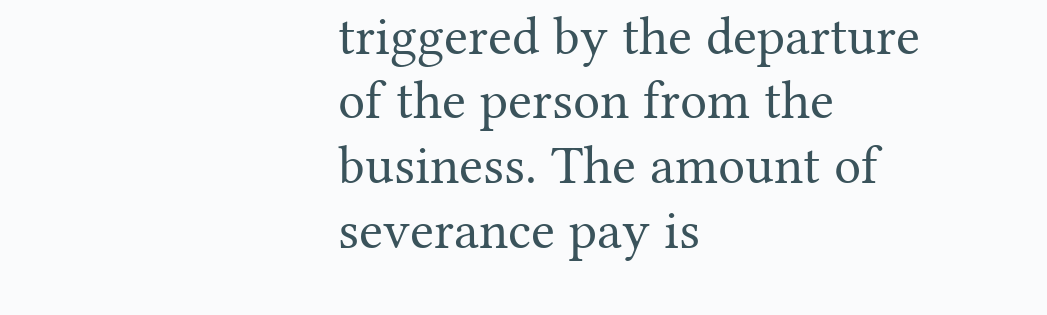triggered by the departure of the person from the business. The amount of severance pay is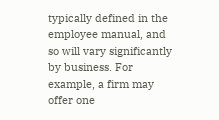typically defined in the employee manual, and so will vary significantly by business. For example, a firm may offer one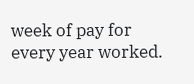week of pay for every year worked.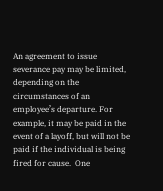An agreement to issue severance pay may be limited, depending on the circumstances of an employee’s departure. For example, it may be paid in the event of a layoff, but will not be paid if the individual is being fired for cause.  One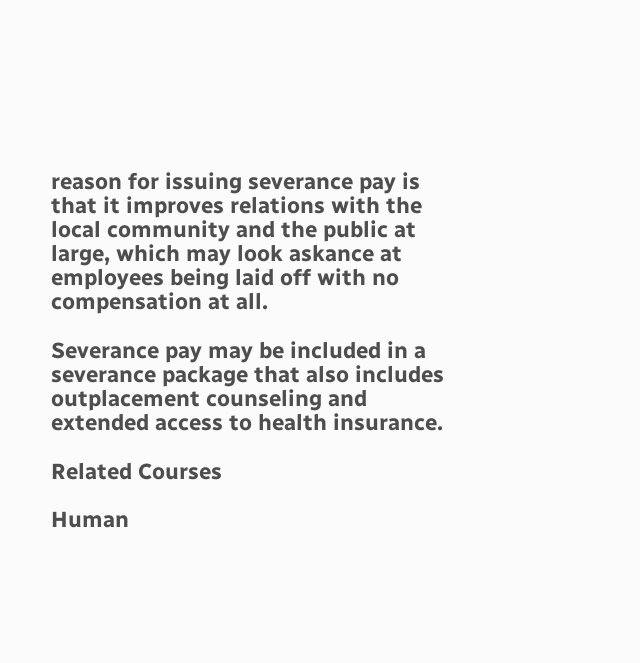reason for issuing severance pay is that it improves relations with the local community and the public at large, which may look askance at employees being laid off with no compensation at all.

Severance pay may be included in a severance package that also includes outplacement counseling and extended access to health insurance.

Related Courses

Human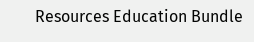Resources Education Bundle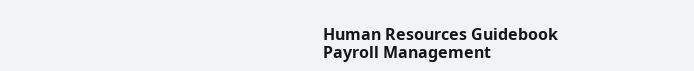Human Resources Guidebook
Payroll Management